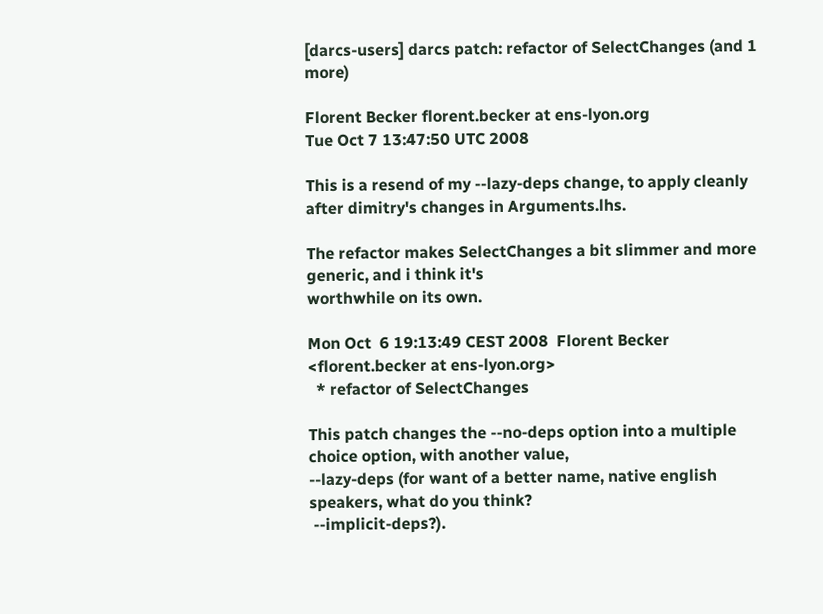[darcs-users] darcs patch: refactor of SelectChanges (and 1 more)

Florent Becker florent.becker at ens-lyon.org
Tue Oct 7 13:47:50 UTC 2008

This is a resend of my --lazy-deps change, to apply cleanly after dimitry's changes in Arguments.lhs.

The refactor makes SelectChanges a bit slimmer and more generic, and i think it's
worthwhile on its own.

Mon Oct  6 19:13:49 CEST 2008  Florent Becker <florent.becker at ens-lyon.org>
  * refactor of SelectChanges

This patch changes the --no-deps option into a multiple choice option, with another value,
--lazy-deps (for want of a better name, native english speakers, what do you think?
 --implicit-deps?).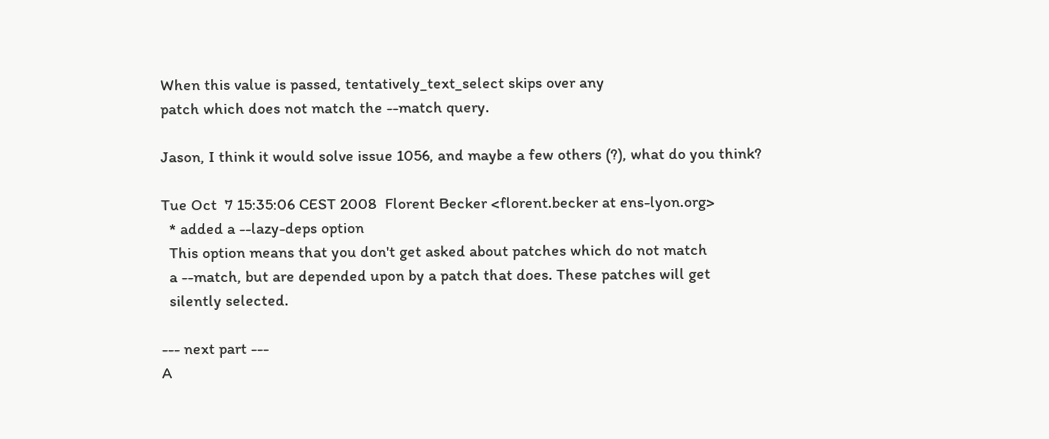When this value is passed, tentatively_text_select skips over any
patch which does not match the --match query.

Jason, I think it would solve issue 1056, and maybe a few others (?), what do you think?

Tue Oct  7 15:35:06 CEST 2008  Florent Becker <florent.becker at ens-lyon.org>
  * added a --lazy-deps option
  This option means that you don't get asked about patches which do not match
  a --match, but are depended upon by a patch that does. These patches will get
  silently selected.

--- next part ---
A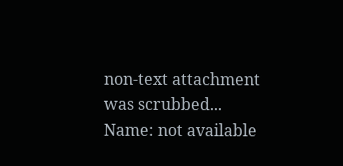non-text attachment was scrubbed...
Name: not available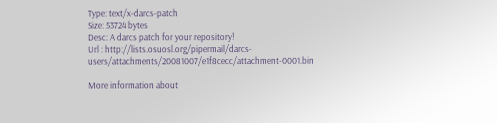Type: text/x-darcs-patch
Size: 53724 bytes
Desc: A darcs patch for your repository!
Url : http://lists.osuosl.org/pipermail/darcs-users/attachments/20081007/e1f8cecc/attachment-0001.bin

More information about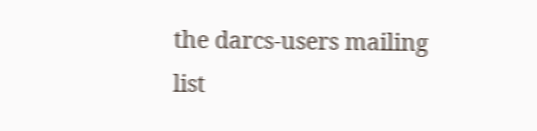the darcs-users mailing list